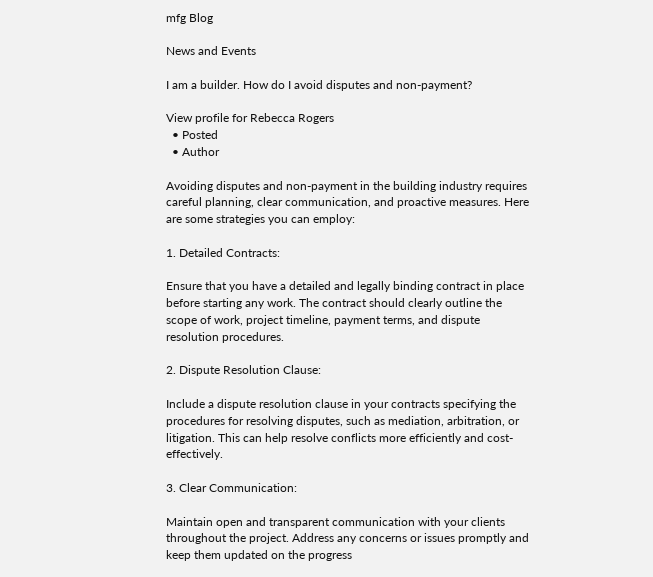mfg Blog

News and Events

I am a builder. How do I avoid disputes and non-payment?

View profile for Rebecca Rogers
  • Posted
  • Author

Avoiding disputes and non-payment in the building industry requires careful planning, clear communication, and proactive measures. Here are some strategies you can employ:

1. Detailed Contracts:

Ensure that you have a detailed and legally binding contract in place before starting any work. The contract should clearly outline the scope of work, project timeline, payment terms, and dispute resolution procedures.

2. Dispute Resolution Clause:

Include a dispute resolution clause in your contracts specifying the procedures for resolving disputes, such as mediation, arbitration, or litigation. This can help resolve conflicts more efficiently and cost-effectively.

3. Clear Communication:

Maintain open and transparent communication with your clients throughout the project. Address any concerns or issues promptly and keep them updated on the progress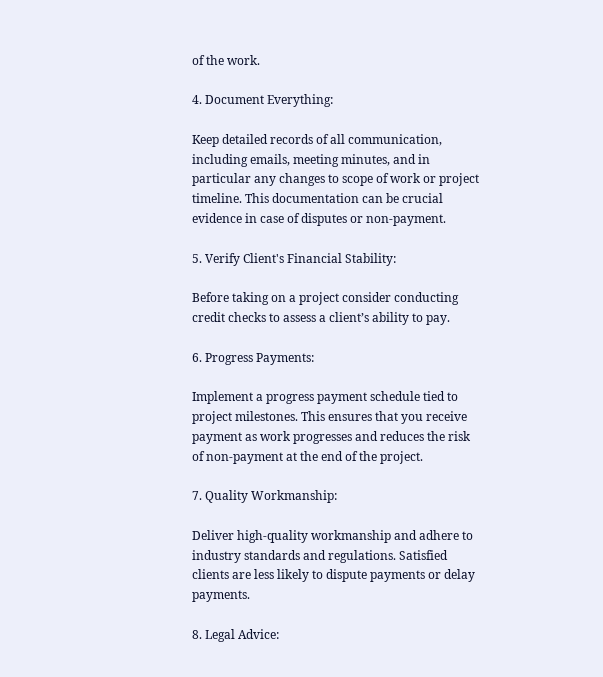of the work.

4. Document Everything:

Keep detailed records of all communication, including emails, meeting minutes, and in particular any changes to scope of work or project timeline. This documentation can be crucial evidence in case of disputes or non-payment.

5. Verify Client's Financial Stability:

Before taking on a project consider conducting credit checks to assess a client’s ability to pay.

6. Progress Payments:

Implement a progress payment schedule tied to project milestones. This ensures that you receive payment as work progresses and reduces the risk of non-payment at the end of the project.

7. Quality Workmanship:

Deliver high-quality workmanship and adhere to industry standards and regulations. Satisfied clients are less likely to dispute payments or delay payments.

8. Legal Advice: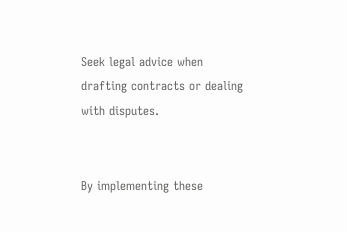Seek legal advice when drafting contracts or dealing with disputes.


By implementing these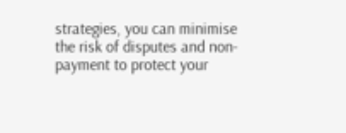strategies, you can minimise the risk of disputes and non-payment to protect your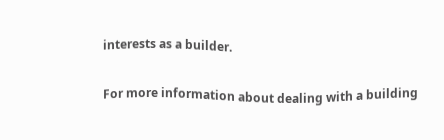interests as a builder.

For more information about dealing with a building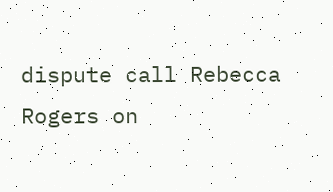dispute call Rebecca Rogers on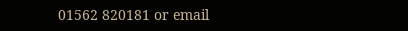01562 820181 or email